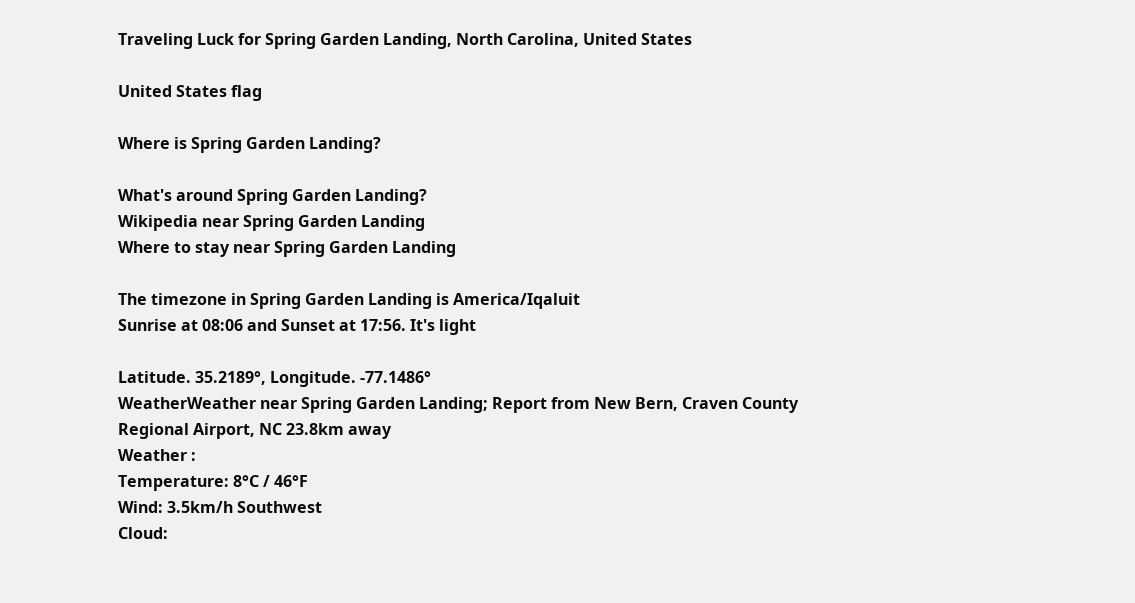Traveling Luck for Spring Garden Landing, North Carolina, United States

United States flag

Where is Spring Garden Landing?

What's around Spring Garden Landing?
Wikipedia near Spring Garden Landing
Where to stay near Spring Garden Landing

The timezone in Spring Garden Landing is America/Iqaluit
Sunrise at 08:06 and Sunset at 17:56. It's light

Latitude. 35.2189°, Longitude. -77.1486°
WeatherWeather near Spring Garden Landing; Report from New Bern, Craven County Regional Airport, NC 23.8km away
Weather :
Temperature: 8°C / 46°F
Wind: 3.5km/h Southwest
Cloud: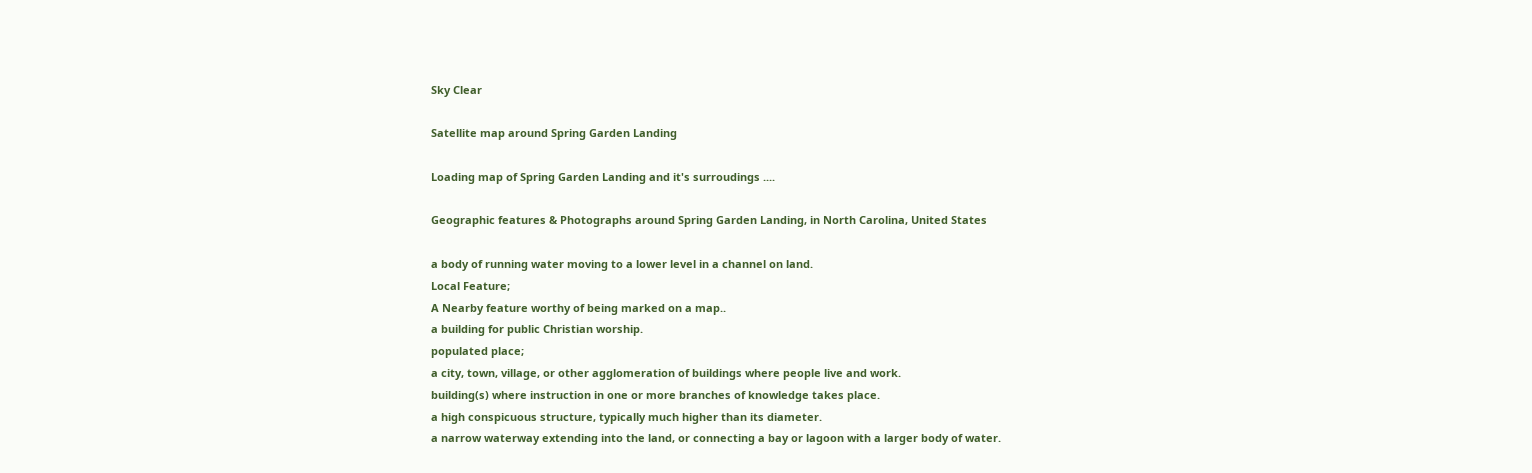Sky Clear

Satellite map around Spring Garden Landing

Loading map of Spring Garden Landing and it's surroudings ....

Geographic features & Photographs around Spring Garden Landing, in North Carolina, United States

a body of running water moving to a lower level in a channel on land.
Local Feature;
A Nearby feature worthy of being marked on a map..
a building for public Christian worship.
populated place;
a city, town, village, or other agglomeration of buildings where people live and work.
building(s) where instruction in one or more branches of knowledge takes place.
a high conspicuous structure, typically much higher than its diameter.
a narrow waterway extending into the land, or connecting a bay or lagoon with a larger body of water.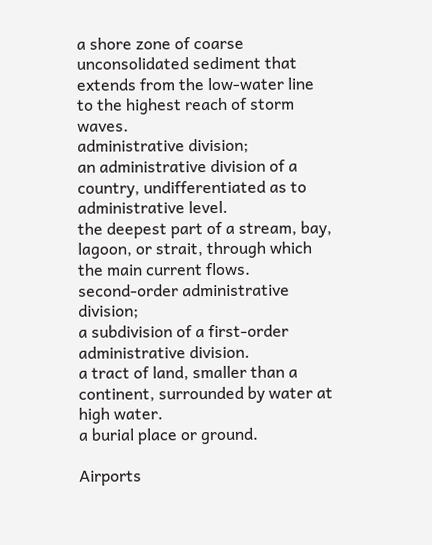a shore zone of coarse unconsolidated sediment that extends from the low-water line to the highest reach of storm waves.
administrative division;
an administrative division of a country, undifferentiated as to administrative level.
the deepest part of a stream, bay, lagoon, or strait, through which the main current flows.
second-order administrative division;
a subdivision of a first-order administrative division.
a tract of land, smaller than a continent, surrounded by water at high water.
a burial place or ground.

Airports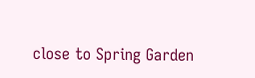close to Spring Garden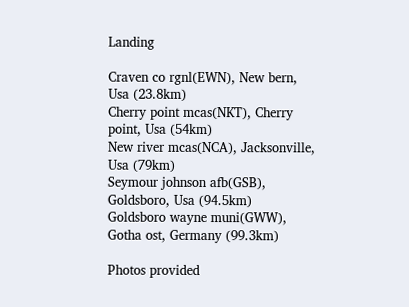Landing

Craven co rgnl(EWN), New bern, Usa (23.8km)
Cherry point mcas(NKT), Cherry point, Usa (54km)
New river mcas(NCA), Jacksonville, Usa (79km)
Seymour johnson afb(GSB), Goldsboro, Usa (94.5km)
Goldsboro wayne muni(GWW), Gotha ost, Germany (99.3km)

Photos provided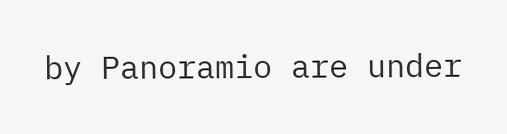by Panoramio are under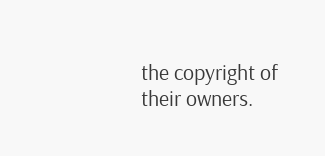the copyright of their owners.